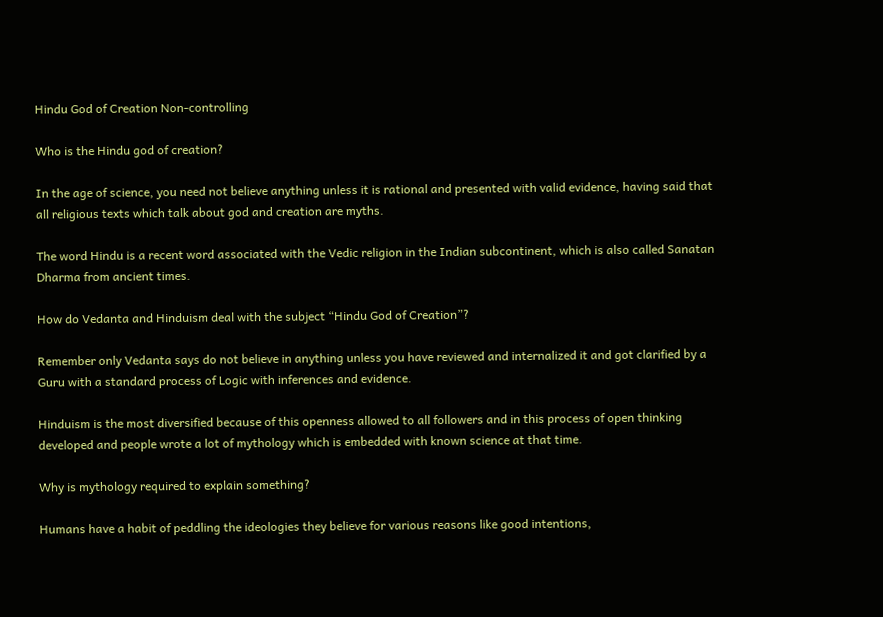Hindu God of Creation Non-controlling

Who is the Hindu god of creation?

In the age of science, you need not believe anything unless it is rational and presented with valid evidence, having said that all religious texts which talk about god and creation are myths.

The word Hindu is a recent word associated with the Vedic religion in the Indian subcontinent, which is also called Sanatan Dharma from ancient times.

How do Vedanta and Hinduism deal with the subject “Hindu God of Creation”?

Remember only Vedanta says do not believe in anything unless you have reviewed and internalized it and got clarified by a Guru with a standard process of Logic with inferences and evidence.

Hinduism is the most diversified because of this openness allowed to all followers and in this process of open thinking developed and people wrote a lot of mythology which is embedded with known science at that time.

Why is mythology required to explain something?

Humans have a habit of peddling the ideologies they believe for various reasons like good intentions,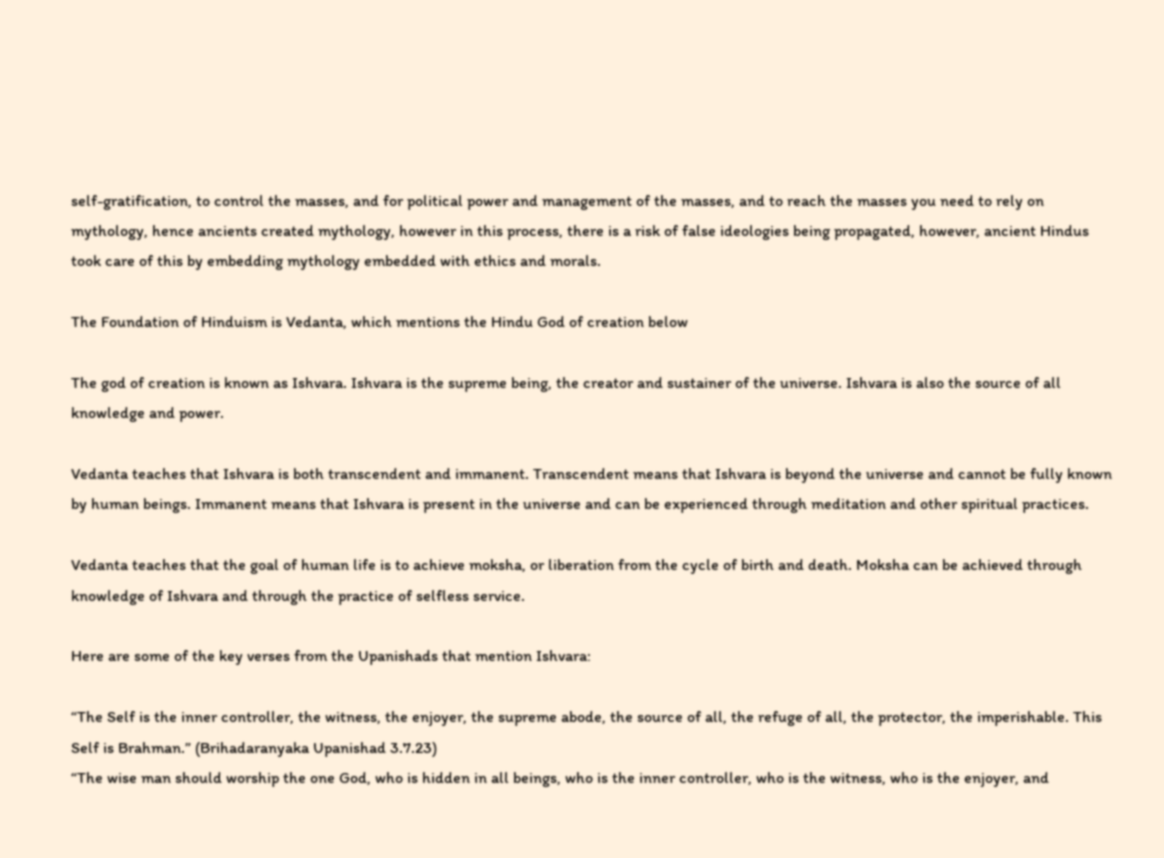self-gratification, to control the masses, and for political power and management of the masses, and to reach the masses you need to rely on mythology, hence ancients created mythology, however in this process, there is a risk of false ideologies being propagated, however, ancient Hindus took care of this by embedding mythology embedded with ethics and morals.

The Foundation of Hinduism is Vedanta, which mentions the Hindu God of creation below

The god of creation is known as Ishvara. Ishvara is the supreme being, the creator and sustainer of the universe. Ishvara is also the source of all knowledge and power.

Vedanta teaches that Ishvara is both transcendent and immanent. Transcendent means that Ishvara is beyond the universe and cannot be fully known by human beings. Immanent means that Ishvara is present in the universe and can be experienced through meditation and other spiritual practices.

Vedanta teaches that the goal of human life is to achieve moksha, or liberation from the cycle of birth and death. Moksha can be achieved through knowledge of Ishvara and through the practice of selfless service.

Here are some of the key verses from the Upanishads that mention Ishvara:

“The Self is the inner controller, the witness, the enjoyer, the supreme abode, the source of all, the refuge of all, the protector, the imperishable. This Self is Brahman.” (Brihadaranyaka Upanishad 3.7.23)
“The wise man should worship the one God, who is hidden in all beings, who is the inner controller, who is the witness, who is the enjoyer, and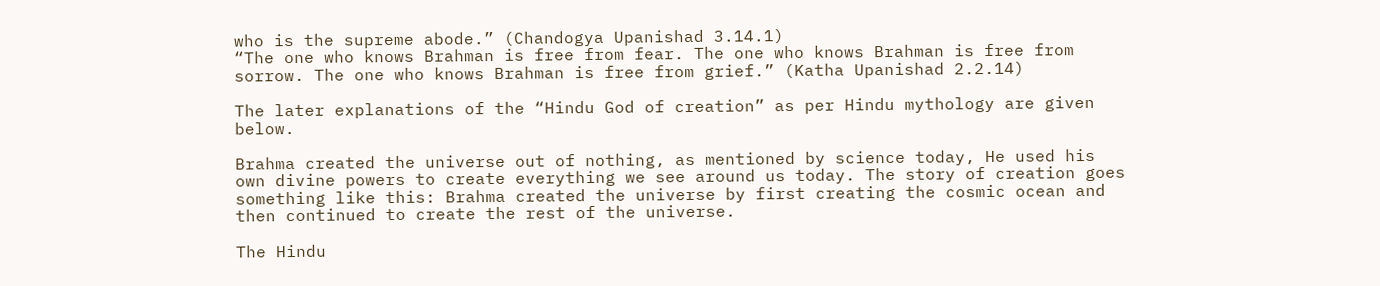who is the supreme abode.” (Chandogya Upanishad 3.14.1)
“The one who knows Brahman is free from fear. The one who knows Brahman is free from sorrow. The one who knows Brahman is free from grief.” (Katha Upanishad 2.2.14)

The later explanations of the “Hindu God of creation” as per Hindu mythology are given below.

Brahma created the universe out of nothing, as mentioned by science today, He used his own divine powers to create everything we see around us today. The story of creation goes something like this: Brahma created the universe by first creating the cosmic ocean and then continued to create the rest of the universe.

The Hindu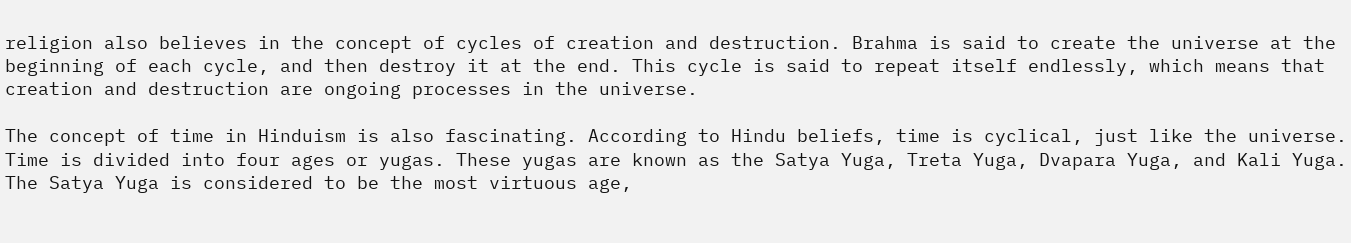religion also believes in the concept of cycles of creation and destruction. Brahma is said to create the universe at the beginning of each cycle, and then destroy it at the end. This cycle is said to repeat itself endlessly, which means that creation and destruction are ongoing processes in the universe.

The concept of time in Hinduism is also fascinating. According to Hindu beliefs, time is cyclical, just like the universe. Time is divided into four ages or yugas. These yugas are known as the Satya Yuga, Treta Yuga, Dvapara Yuga, and Kali Yuga. The Satya Yuga is considered to be the most virtuous age,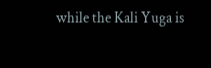while the Kali Yuga is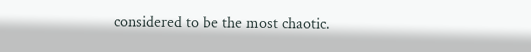considered to be the most chaotic.